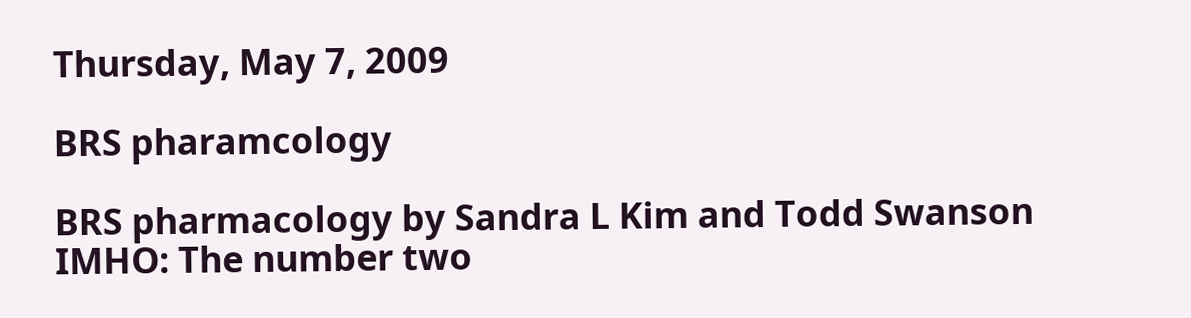Thursday, May 7, 2009

BRS pharamcology

BRS pharmacology by Sandra L Kim and Todd Swanson
IMHO: The number two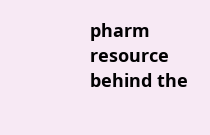pharm resource behind the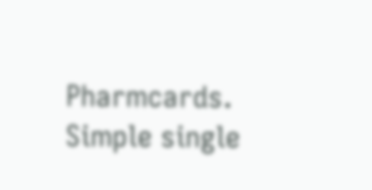Pharmcards. Simple single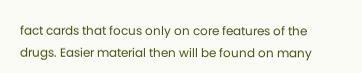fact cards that focus only on core features of the drugs. Easier material then will be found on many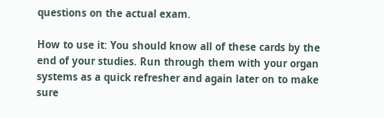questions on the actual exam.

How to use it: You should know all of these cards by the end of your studies. Run through them with your organ systems as a quick refresher and again later on to make sure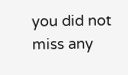you did not miss any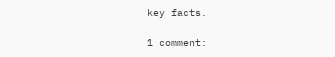key facts.

1 comment: